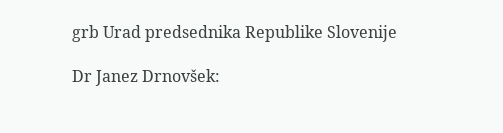grb Urad predsednika Republike Slovenije

Dr Janez Drnovšek: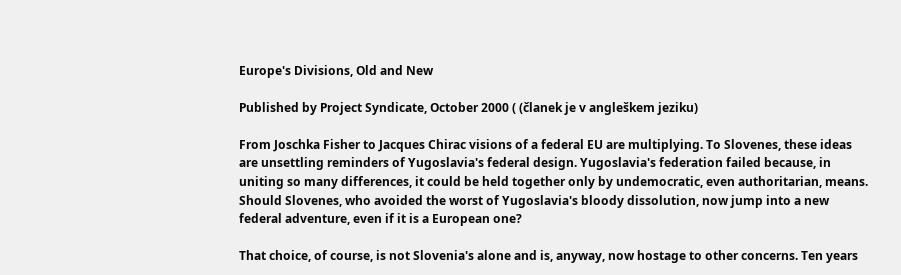Europe's Divisions, Old and New

Published by Project Syndicate, October 2000 ( (članek je v angleškem jeziku)

From Joschka Fisher to Jacques Chirac visions of a federal EU are multiplying. To Slovenes, these ideas are unsettling reminders of Yugoslavia's federal design. Yugoslavia's federation failed because, in uniting so many differences, it could be held together only by undemocratic, even authoritarian, means. Should Slovenes, who avoided the worst of Yugoslavia's bloody dissolution, now jump into a new federal adventure, even if it is a European one?

That choice, of course, is not Slovenia's alone and is, anyway, now hostage to other concerns. Ten years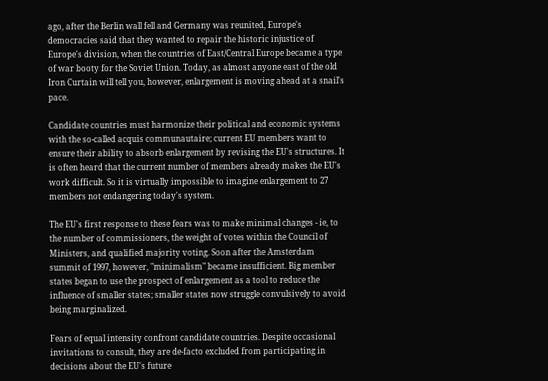ago, after the Berlin wall fell and Germany was reunited, Europe's democracies said that they wanted to repair the historic injustice of Europe's division, when the countries of East/Central Europe became a type of war booty for the Soviet Union. Today, as almost anyone east of the old Iron Curtain will tell you, however, enlargement is moving ahead at a snail's pace.

Candidate countries must harmonize their political and economic systems with the so-called acquis communautaire; current EU members want to ensure their ability to absorb enlargement by revising the EU's structures. It is often heard that the current number of members already makes the EU's work difficult. So it is virtually impossible to imagine enlargement to 27 members not endangering today's system.

The EU's first response to these fears was to make minimal changes - ie, to the number of commissioners, the weight of votes within the Council of Ministers, and qualified majority voting. Soon after the Amsterdam summit of 1997, however, "minimalism" became insufficient. Big member states began to use the prospect of enlargement as a tool to reduce the influence of smaller states; smaller states now struggle convulsively to avoid being marginalized.

Fears of equal intensity confront candidate countries. Despite occasional invitations to consult, they are de-facto excluded from participating in decisions about the EU's future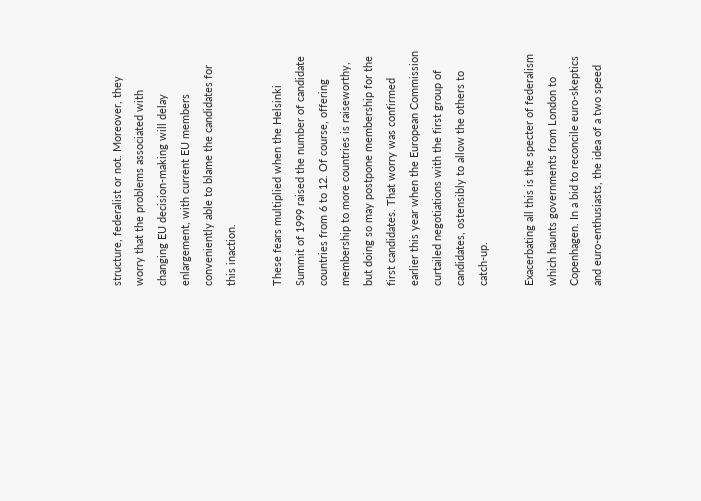structure, federalist or not. Moreover, they worry that the problems associated with changing EU decision-making will delay enlargement, with current EU members conveniently able to blame the candidates for this inaction.

These fears multiplied when the Helsinki Summit of 1999 raised the number of candidate countries from 6 to 12. Of course, offering membership to more countries is raiseworthy, but doing so may postpone membership for the first candidates. That worry was confirmed earlier this year when the European Commission curtailed negotiations with the first group of candidates, ostensibly to allow the others to catch-up.

Exacerbating all this is the specter of federalism which haunts governments from London to Copenhagen. In a bid to reconcile euro-skeptics and euro-enthusiasts, the idea of a two speed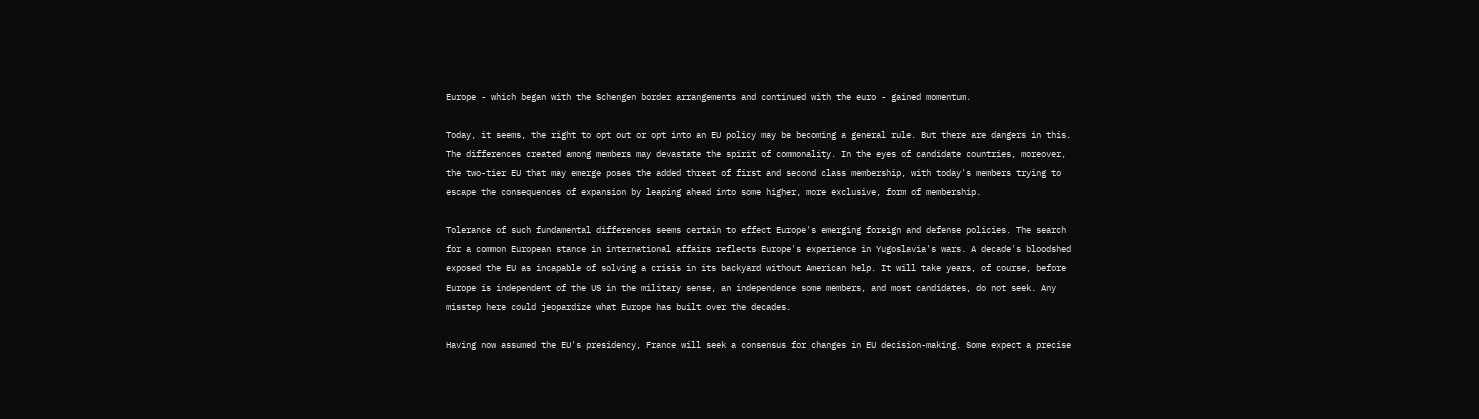Europe - which began with the Schengen border arrangements and continued with the euro - gained momentum.

Today, it seems, the right to opt out or opt into an EU policy may be becoming a general rule. But there are dangers in this. The differences created among members may devastate the spirit of commonality. In the eyes of candidate countries, moreover, the two-tier EU that may emerge poses the added threat of first and second class membership, with today's members trying to escape the consequences of expansion by leaping ahead into some higher, more exclusive, form of membership.

Tolerance of such fundamental differences seems certain to effect Europe's emerging foreign and defense policies. The search for a common European stance in international affairs reflects Europe's experience in Yugoslavia's wars. A decade's bloodshed exposed the EU as incapable of solving a crisis in its backyard without American help. It will take years, of course, before Europe is independent of the US in the military sense, an independence some members, and most candidates, do not seek. Any misstep here could jeopardize what Europe has built over the decades.

Having now assumed the EU's presidency, France will seek a consensus for changes in EU decision-making. Some expect a precise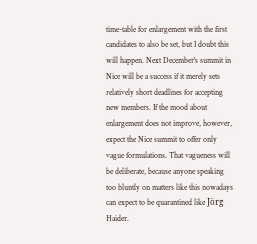time-table for enlargement with the first candidates to also be set, but I doubt this will happen. Next December's summit in Nice will be a success if it merely sets relatively short deadlines for accepting new members. If the mood about enlargement does not improve, however, expect the Nice summit to offer only vague formulations. That vagueness will be deliberate, because anyone speaking too bluntly on matters like this nowadays can expect to be quarantined like Jörg Haider.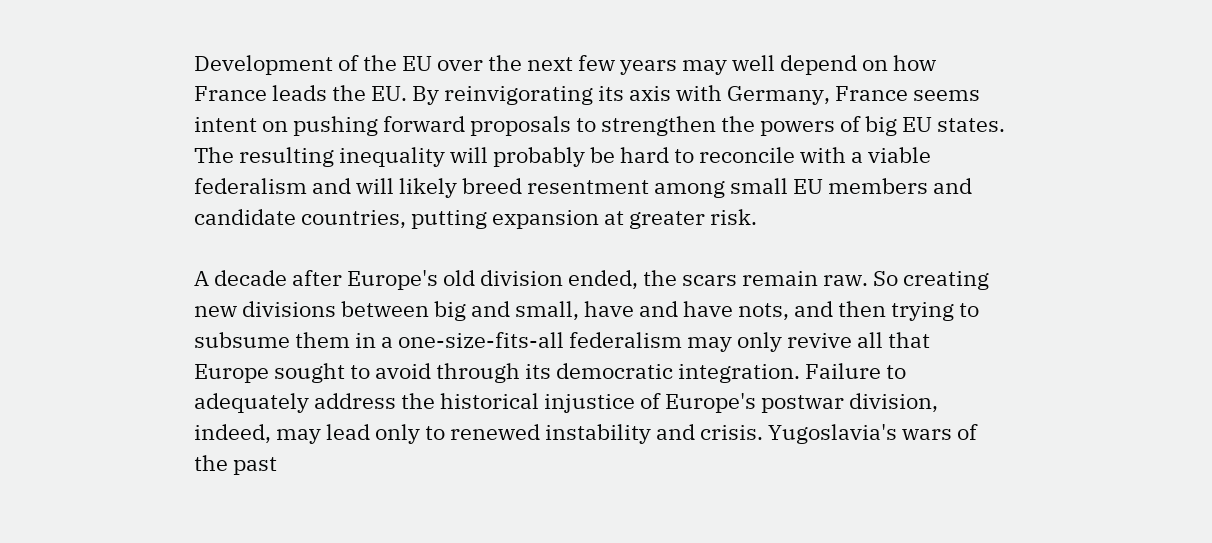Development of the EU over the next few years may well depend on how France leads the EU. By reinvigorating its axis with Germany, France seems intent on pushing forward proposals to strengthen the powers of big EU states. The resulting inequality will probably be hard to reconcile with a viable federalism and will likely breed resentment among small EU members and candidate countries, putting expansion at greater risk.

A decade after Europe's old division ended, the scars remain raw. So creating new divisions between big and small, have and have nots, and then trying to subsume them in a one-size-fits-all federalism may only revive all that Europe sought to avoid through its democratic integration. Failure to adequately address the historical injustice of Europe's postwar division, indeed, may lead only to renewed instability and crisis. Yugoslavia's wars of the past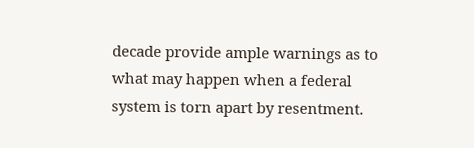decade provide ample warnings as to what may happen when a federal system is torn apart by resentment.